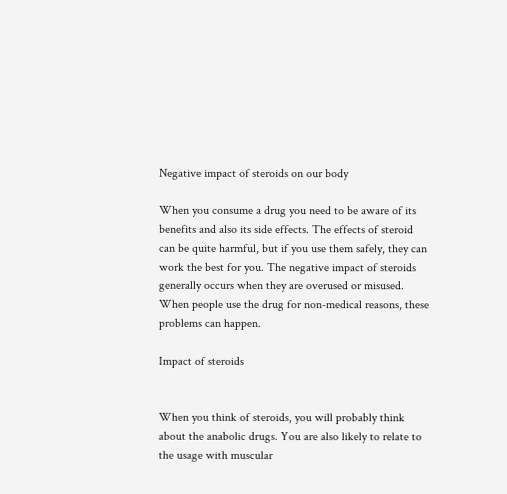Negative impact of steroids on our body

When you consume a drug you need to be aware of its benefits and also its side effects. The effects of steroid can be quite harmful, but if you use them safely, they can work the best for you. The negative impact of steroids generally occurs when they are overused or misused. When people use the drug for non-medical reasons, these problems can happen.

Impact of steroids


When you think of steroids, you will probably think about the anabolic drugs. You are also likely to relate to the usage with muscular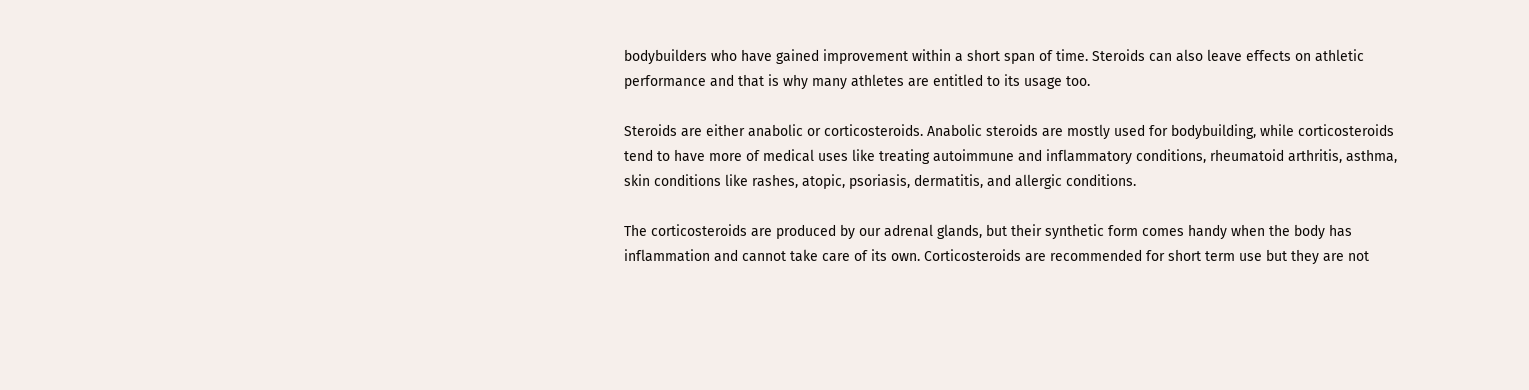bodybuilders who have gained improvement within a short span of time. Steroids can also leave effects on athletic performance and that is why many athletes are entitled to its usage too.

Steroids are either anabolic or corticosteroids. Anabolic steroids are mostly used for bodybuilding, while corticosteroids tend to have more of medical uses like treating autoimmune and inflammatory conditions, rheumatoid arthritis, asthma, skin conditions like rashes, atopic, psoriasis, dermatitis, and allergic conditions.

The corticosteroids are produced by our adrenal glands, but their synthetic form comes handy when the body has inflammation and cannot take care of its own. Corticosteroids are recommended for short term use but they are not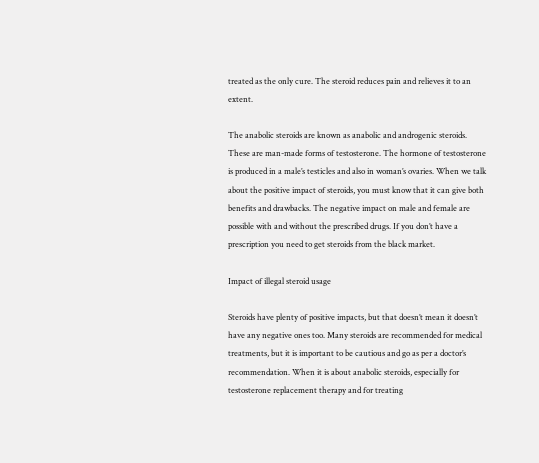treated as the only cure. The steroid reduces pain and relieves it to an extent.

The anabolic steroids are known as anabolic and androgenic steroids. These are man-made forms of testosterone. The hormone of testosterone is produced in a male’s testicles and also in woman’s ovaries. When we talk about the positive impact of steroids, you must know that it can give both benefits and drawbacks. The negative impact on male and female are possible with and without the prescribed drugs. If you don’t have a prescription you need to get steroids from the black market.

Impact of illegal steroid usage

Steroids have plenty of positive impacts, but that doesn’t mean it doesn’t have any negative ones too. Many steroids are recommended for medical treatments, but it is important to be cautious and go as per a doctor’s recommendation. When it is about anabolic steroids, especially for testosterone replacement therapy and for treating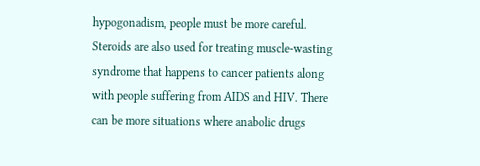hypogonadism, people must be more careful. Steroids are also used for treating muscle-wasting syndrome that happens to cancer patients along with people suffering from AIDS and HIV. There can be more situations where anabolic drugs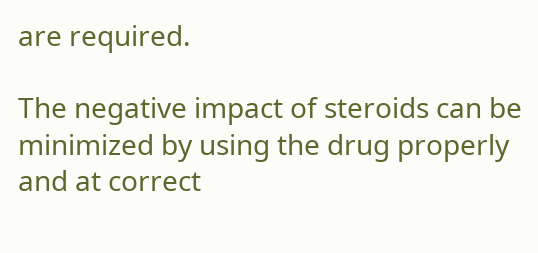are required.

The negative impact of steroids can be minimized by using the drug properly and at correct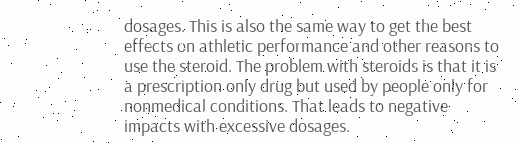dosages. This is also the same way to get the best effects on athletic performance and other reasons to use the steroid. The problem with steroids is that it is a prescription only drug but used by people only for nonmedical conditions. That leads to negative impacts with excessive dosages.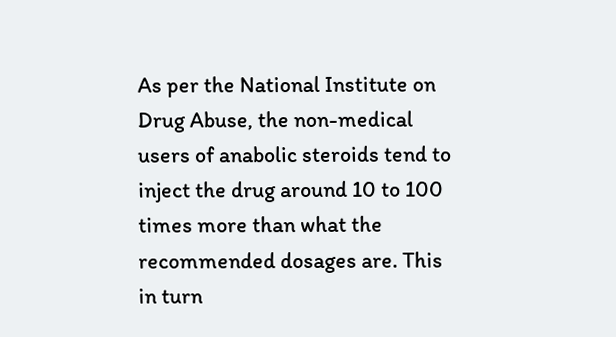As per the National Institute on Drug Abuse, the non-medical users of anabolic steroids tend to inject the drug around 10 to 100 times more than what the recommended dosages are. This in turn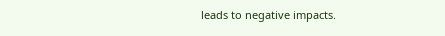leads to negative impacts.